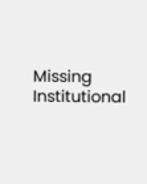Missing Institutional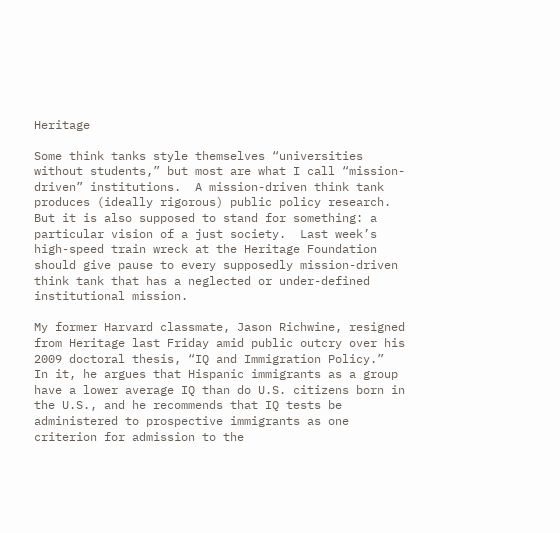Heritage

Some think tanks style themselves “universities without students,” but most are what I call “mission-driven” institutions.  A mission-driven think tank produces (ideally rigorous) public policy research.  But it is also supposed to stand for something: a particular vision of a just society.  Last week’s high-speed train wreck at the Heritage Foundation should give pause to every supposedly mission-driven think tank that has a neglected or under-defined institutional mission.

My former Harvard classmate, Jason Richwine, resigned from Heritage last Friday amid public outcry over his 2009 doctoral thesis, “IQ and Immigration Policy.”  In it, he argues that Hispanic immigrants as a group have a lower average IQ than do U.S. citizens born in the U.S., and he recommends that IQ tests be administered to prospective immigrants as one criterion for admission to the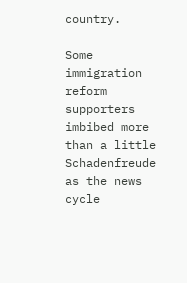country.

Some immigration reform supporters imbibed more than a little Schadenfreude as the news cycle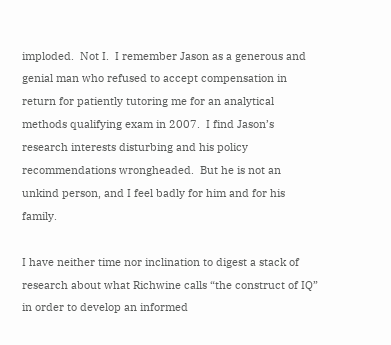imploded.  Not I.  I remember Jason as a generous and genial man who refused to accept compensation in return for patiently tutoring me for an analytical methods qualifying exam in 2007.  I find Jason’s research interests disturbing and his policy recommendations wrongheaded.  But he is not an unkind person, and I feel badly for him and for his family.

I have neither time nor inclination to digest a stack of research about what Richwine calls “the construct of IQ” in order to develop an informed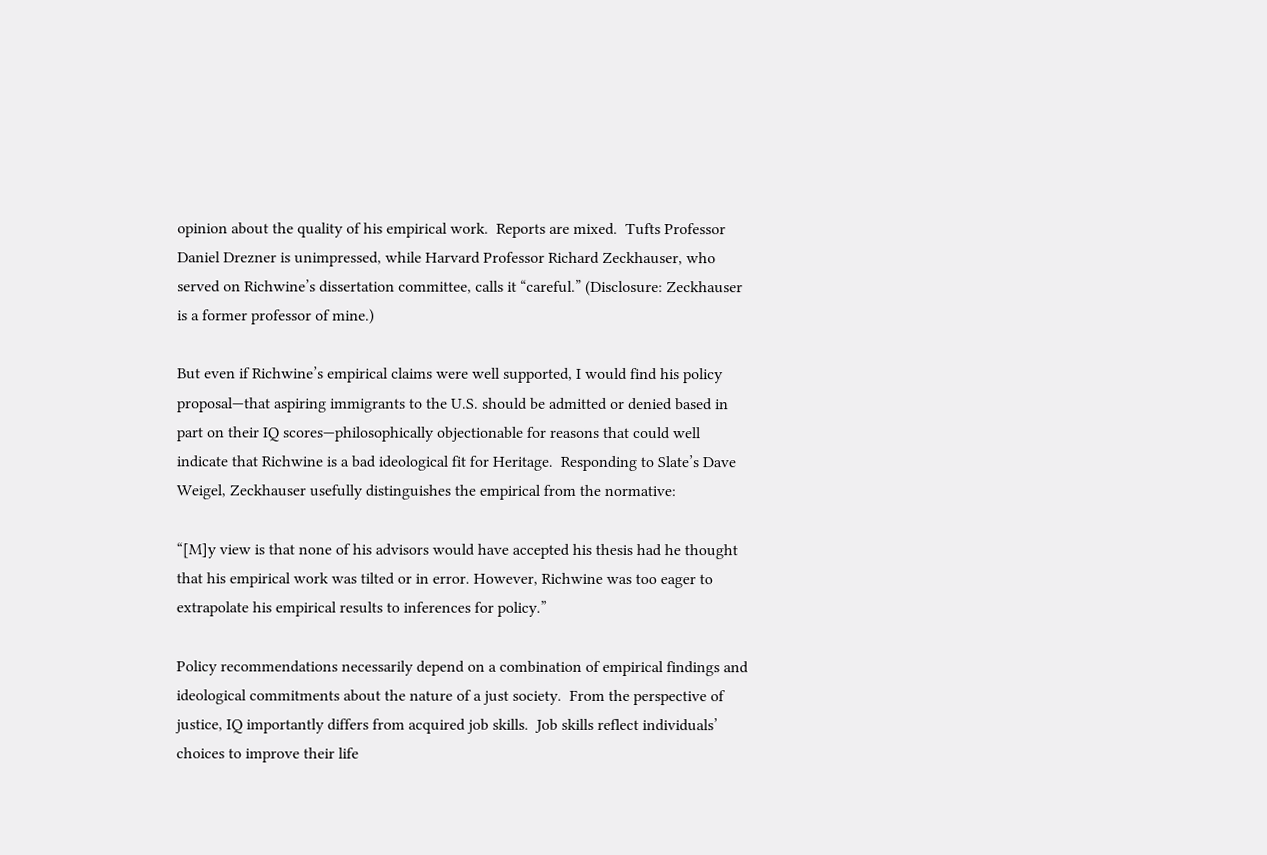opinion about the quality of his empirical work.  Reports are mixed.  Tufts Professor Daniel Drezner is unimpressed, while Harvard Professor Richard Zeckhauser, who served on Richwine’s dissertation committee, calls it “careful.” (Disclosure: Zeckhauser is a former professor of mine.)

But even if Richwine’s empirical claims were well supported, I would find his policy proposal—that aspiring immigrants to the U.S. should be admitted or denied based in part on their IQ scores—philosophically objectionable for reasons that could well indicate that Richwine is a bad ideological fit for Heritage.  Responding to Slate’s Dave Weigel, Zeckhauser usefully distinguishes the empirical from the normative:

“[M]y view is that none of his advisors would have accepted his thesis had he thought that his empirical work was tilted or in error. However, Richwine was too eager to extrapolate his empirical results to inferences for policy.”

Policy recommendations necessarily depend on a combination of empirical findings and ideological commitments about the nature of a just society.  From the perspective of justice, IQ importantly differs from acquired job skills.  Job skills reflect individuals’ choices to improve their life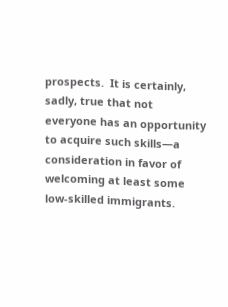prospects.  It is certainly, sadly, true that not everyone has an opportunity to acquire such skills—a consideration in favor of welcoming at least some low-skilled immigrants.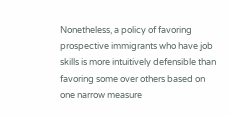Nonetheless, a policy of favoring prospective immigrants who have job skills is more intuitively defensible than favoring some over others based on one narrow measure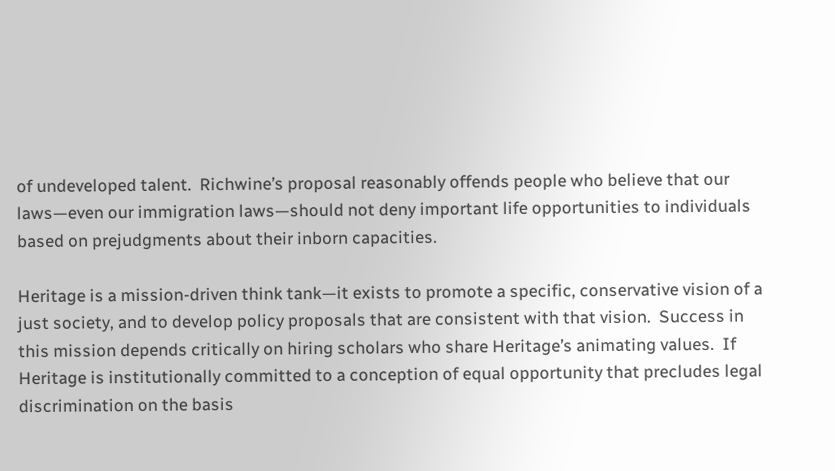of undeveloped talent.  Richwine’s proposal reasonably offends people who believe that our laws—even our immigration laws—should not deny important life opportunities to individuals based on prejudgments about their inborn capacities.

Heritage is a mission-driven think tank—it exists to promote a specific, conservative vision of a just society, and to develop policy proposals that are consistent with that vision.  Success in this mission depends critically on hiring scholars who share Heritage’s animating values.  If Heritage is institutionally committed to a conception of equal opportunity that precludes legal discrimination on the basis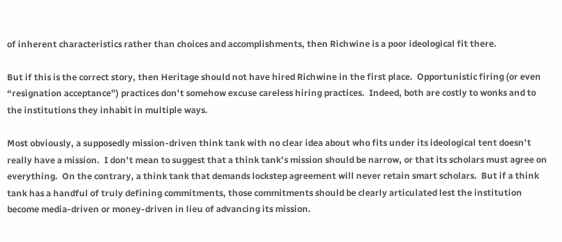of inherent characteristics rather than choices and accomplishments, then Richwine is a poor ideological fit there.

But if this is the correct story, then Heritage should not have hired Richwine in the first place.  Opportunistic firing (or even “resignation acceptance”) practices don’t somehow excuse careless hiring practices.  Indeed, both are costly to wonks and to the institutions they inhabit in multiple ways.

Most obviously, a supposedly mission-driven think tank with no clear idea about who fits under its ideological tent doesn’t really have a mission.  I don’t mean to suggest that a think tank’s mission should be narrow, or that its scholars must agree on everything.  On the contrary, a think tank that demands lockstep agreement will never retain smart scholars.  But if a think tank has a handful of truly defining commitments, those commitments should be clearly articulated lest the institution become media-driven or money-driven in lieu of advancing its mission.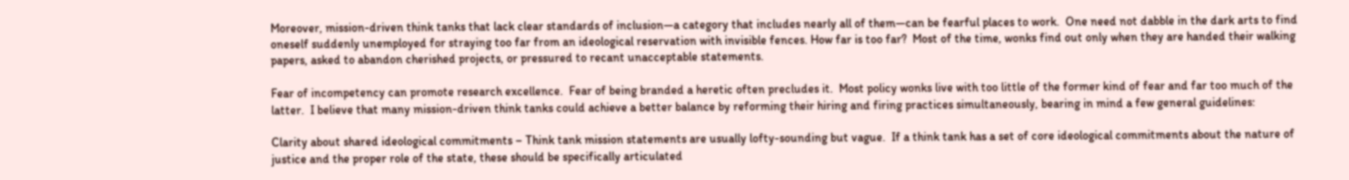Moreover, mission-driven think tanks that lack clear standards of inclusion—a category that includes nearly all of them—can be fearful places to work.  One need not dabble in the dark arts to find oneself suddenly unemployed for straying too far from an ideological reservation with invisible fences. How far is too far?  Most of the time, wonks find out only when they are handed their walking papers, asked to abandon cherished projects, or pressured to recant unacceptable statements.

Fear of incompetency can promote research excellence.  Fear of being branded a heretic often precludes it.  Most policy wonks live with too little of the former kind of fear and far too much of the latter.  I believe that many mission-driven think tanks could achieve a better balance by reforming their hiring and firing practices simultaneously, bearing in mind a few general guidelines:

Clarity about shared ideological commitments – Think tank mission statements are usually lofty-sounding but vague.  If a think tank has a set of core ideological commitments about the nature of justice and the proper role of the state, these should be specifically articulated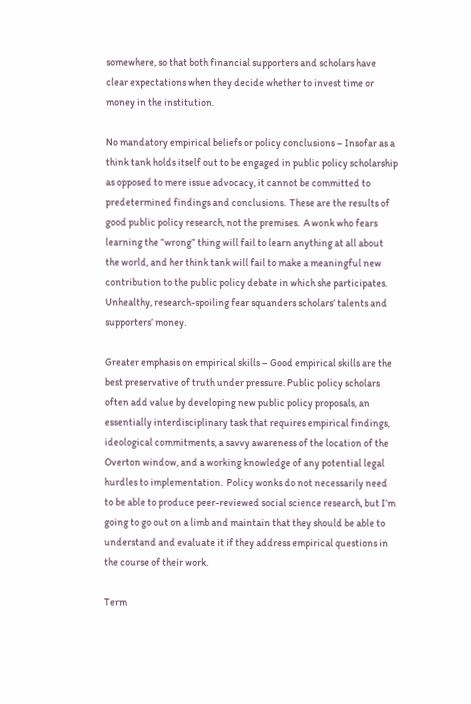somewhere, so that both financial supporters and scholars have clear expectations when they decide whether to invest time or money in the institution.

No mandatory empirical beliefs or policy conclusions – Insofar as a think tank holds itself out to be engaged in public policy scholarship as opposed to mere issue advocacy, it cannot be committed to predetermined findings and conclusions.  These are the results of good public policy research, not the premises.  A wonk who fears learning the “wrong” thing will fail to learn anything at all about the world, and her think tank will fail to make a meaningful new contribution to the public policy debate in which she participates.  Unhealthy, research-spoiling fear squanders scholars’ talents and supporters’ money.

Greater emphasis on empirical skills – Good empirical skills are the best preservative of truth under pressure. Public policy scholars often add value by developing new public policy proposals, an essentially interdisciplinary task that requires empirical findings, ideological commitments, a savvy awareness of the location of the Overton window, and a working knowledge of any potential legal hurdles to implementation.  Policy wonks do not necessarily need to be able to produce peer-reviewed social science research, but I’m going to go out on a limb and maintain that they should be able to understand and evaluate it if they address empirical questions in the course of their work.

Term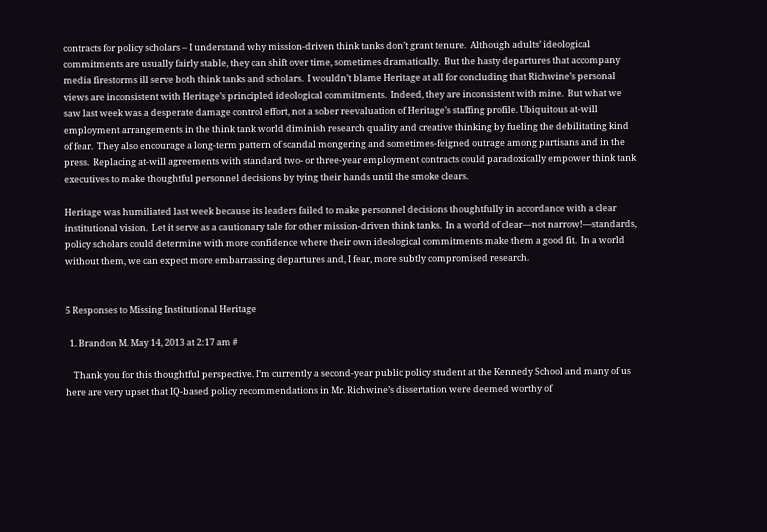contracts for policy scholars – I understand why mission-driven think tanks don’t grant tenure.  Although adults’ ideological commitments are usually fairly stable, they can shift over time, sometimes dramatically.  But the hasty departures that accompany media firestorms ill serve both think tanks and scholars.  I wouldn’t blame Heritage at all for concluding that Richwine’s personal views are inconsistent with Heritage’s principled ideological commitments.  Indeed, they are inconsistent with mine.  But what we saw last week was a desperate damage control effort, not a sober reevaluation of Heritage’s staffing profile. Ubiquitous at-will employment arrangements in the think tank world diminish research quality and creative thinking by fueling the debilitating kind of fear.  They also encourage a long-term pattern of scandal mongering and sometimes-feigned outrage among partisans and in the press.  Replacing at-will agreements with standard two- or three-year employment contracts could paradoxically empower think tank executives to make thoughtful personnel decisions by tying their hands until the smoke clears.

Heritage was humiliated last week because its leaders failed to make personnel decisions thoughtfully in accordance with a clear institutional vision.  Let it serve as a cautionary tale for other mission-driven think tanks.  In a world of clear—not narrow!—standards, policy scholars could determine with more confidence where their own ideological commitments make them a good fit.  In a world without them, we can expect more embarrassing departures and, I fear, more subtly compromised research.


5 Responses to Missing Institutional Heritage

  1. Brandon M. May 14, 2013 at 2:17 am #

    Thank you for this thoughtful perspective. I’m currently a second-year public policy student at the Kennedy School and many of us here are very upset that IQ-based policy recommendations in Mr. Richwine’s dissertation were deemed worthy of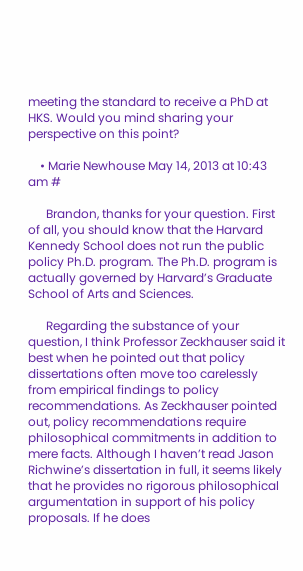meeting the standard to receive a PhD at HKS. Would you mind sharing your perspective on this point?

    • Marie Newhouse May 14, 2013 at 10:43 am #

      Brandon, thanks for your question. First of all, you should know that the Harvard Kennedy School does not run the public policy Ph.D. program. The Ph.D. program is actually governed by Harvard’s Graduate School of Arts and Sciences.

      Regarding the substance of your question, I think Professor Zeckhauser said it best when he pointed out that policy dissertations often move too carelessly from empirical findings to policy recommendations. As Zeckhauser pointed out, policy recommendations require philosophical commitments in addition to mere facts. Although I haven’t read Jason Richwine’s dissertation in full, it seems likely that he provides no rigorous philosophical argumentation in support of his policy proposals. If he does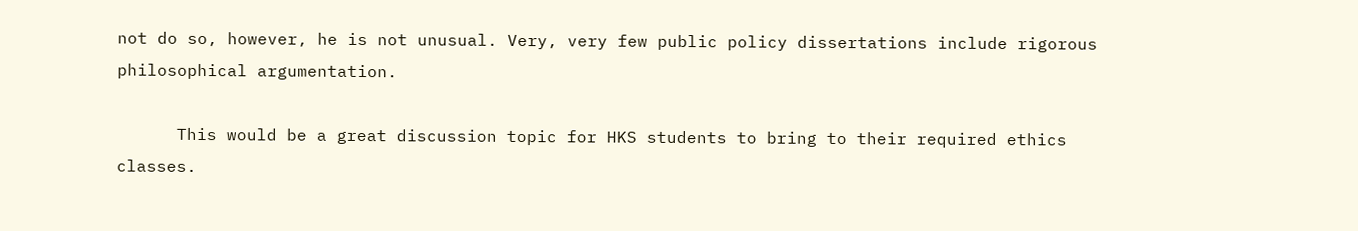not do so, however, he is not unusual. Very, very few public policy dissertations include rigorous philosophical argumentation.

      This would be a great discussion topic for HKS students to bring to their required ethics classes.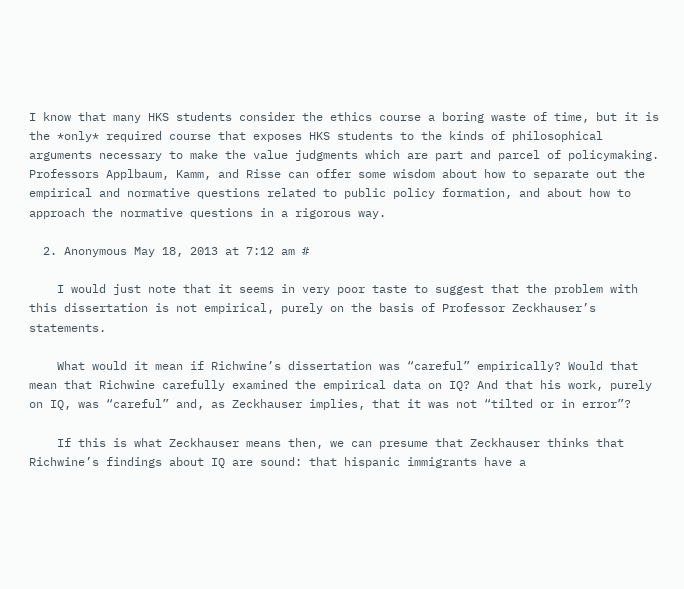I know that many HKS students consider the ethics course a boring waste of time, but it is the *only* required course that exposes HKS students to the kinds of philosophical arguments necessary to make the value judgments which are part and parcel of policymaking. Professors Applbaum, Kamm, and Risse can offer some wisdom about how to separate out the empirical and normative questions related to public policy formation, and about how to approach the normative questions in a rigorous way.

  2. Anonymous May 18, 2013 at 7:12 am #

    I would just note that it seems in very poor taste to suggest that the problem with this dissertation is not empirical, purely on the basis of Professor Zeckhauser’s statements.

    What would it mean if Richwine’s dissertation was “careful” empirically? Would that mean that Richwine carefully examined the empirical data on IQ? And that his work, purely on IQ, was “careful” and, as Zeckhauser implies, that it was not “tilted or in error”?

    If this is what Zeckhauser means then, we can presume that Zeckhauser thinks that Richwine’s findings about IQ are sound: that hispanic immigrants have a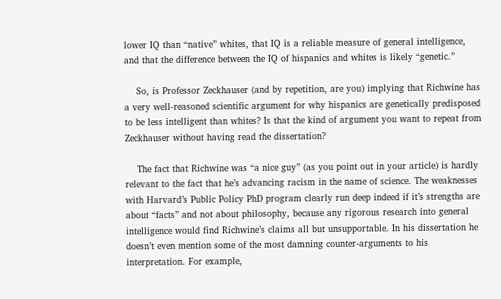lower IQ than “native” whites, that IQ is a reliable measure of general intelligence, and that the difference between the IQ of hispanics and whites is likely “genetic.”

    So, is Professor Zeckhauser (and by repetition, are you) implying that Richwine has a very well-reasoned scientific argument for why hispanics are genetically predisposed to be less intelligent than whites? Is that the kind of argument you want to repeat from Zeckhauser without having read the dissertation?

    The fact that Richwine was “a nice guy” (as you point out in your article) is hardly relevant to the fact that he’s advancing racism in the name of science. The weaknesses with Harvard’s Public Policy PhD program clearly run deep indeed if it’s strengths are about “facts” and not about philosophy, because any rigorous research into general intelligence would find Richwine’s claims all but unsupportable. In his dissertation he doesn’t even mention some of the most damning counter-arguments to his interpretation. For example,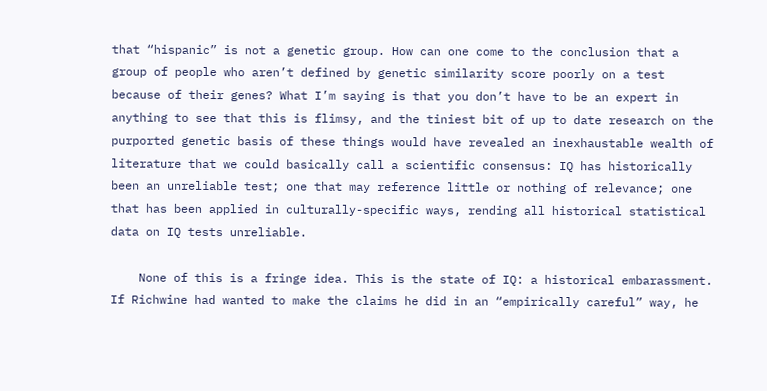that “hispanic” is not a genetic group. How can one come to the conclusion that a group of people who aren’t defined by genetic similarity score poorly on a test because of their genes? What I’m saying is that you don’t have to be an expert in anything to see that this is flimsy, and the tiniest bit of up to date research on the purported genetic basis of these things would have revealed an inexhaustable wealth of literature that we could basically call a scientific consensus: IQ has historically been an unreliable test; one that may reference little or nothing of relevance; one that has been applied in culturally-specific ways, rending all historical statistical data on IQ tests unreliable.

    None of this is a fringe idea. This is the state of IQ: a historical embarassment. If Richwine had wanted to make the claims he did in an “empirically careful” way, he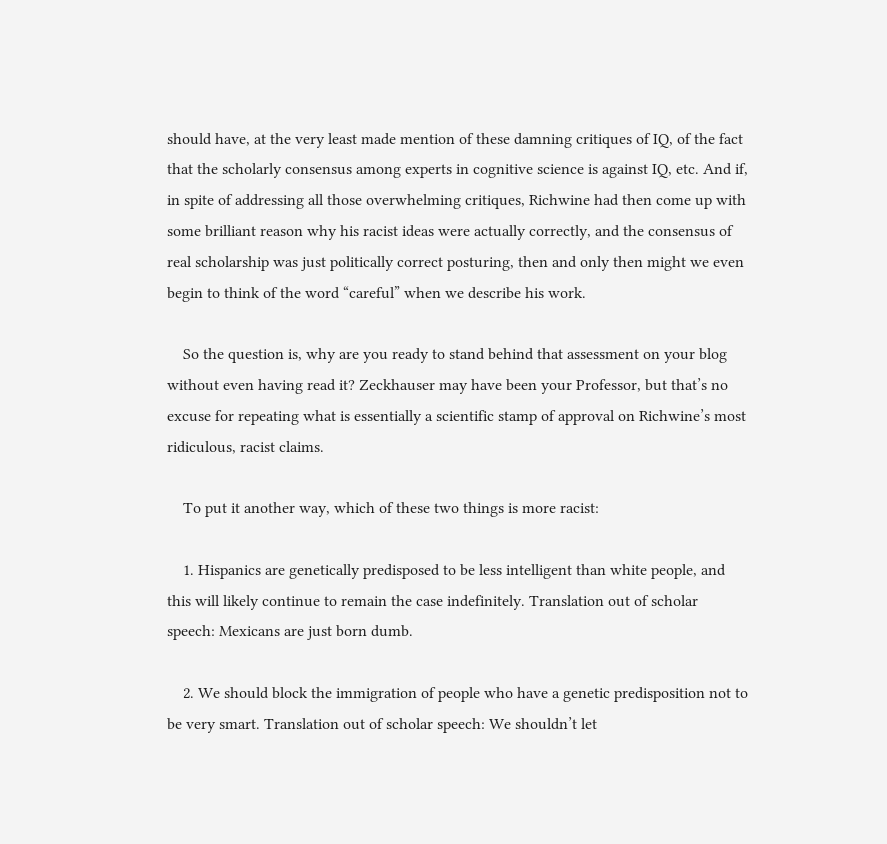should have, at the very least made mention of these damning critiques of IQ, of the fact that the scholarly consensus among experts in cognitive science is against IQ, etc. And if, in spite of addressing all those overwhelming critiques, Richwine had then come up with some brilliant reason why his racist ideas were actually correctly, and the consensus of real scholarship was just politically correct posturing, then and only then might we even begin to think of the word “careful” when we describe his work.

    So the question is, why are you ready to stand behind that assessment on your blog without even having read it? Zeckhauser may have been your Professor, but that’s no excuse for repeating what is essentially a scientific stamp of approval on Richwine’s most ridiculous, racist claims.

    To put it another way, which of these two things is more racist:

    1. Hispanics are genetically predisposed to be less intelligent than white people, and this will likely continue to remain the case indefinitely. Translation out of scholar speech: Mexicans are just born dumb.

    2. We should block the immigration of people who have a genetic predisposition not to be very smart. Translation out of scholar speech: We shouldn’t let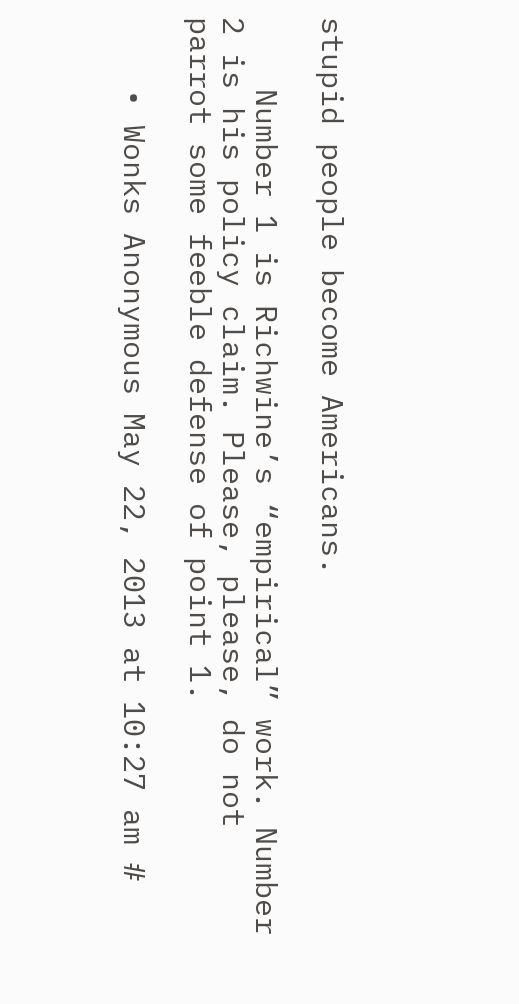stupid people become Americans.

    Number 1 is Richwine’s “empirical” work. Number 2 is his policy claim. Please, please, do not parrot some feeble defense of point 1.

    • Wonks Anonymous May 22, 2013 at 10:27 am #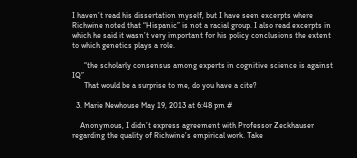I haven’t read his dissertation myself, but I have seen excerpts where Richwine noted that “Hispanic” is not a racial group. I also read excerpts in which he said it wasn’t very important for his policy conclusions the extent to which genetics plays a role.

      “the scholarly consensus among experts in cognitive science is against IQ”
      That would be a surprise to me, do you have a cite?

  3. Marie Newhouse May 19, 2013 at 6:48 pm #

    Anonymous, I didn’t express agreement with Professor Zeckhauser regarding the quality of Richwine’s empirical work. Take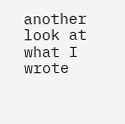another look at what I wrote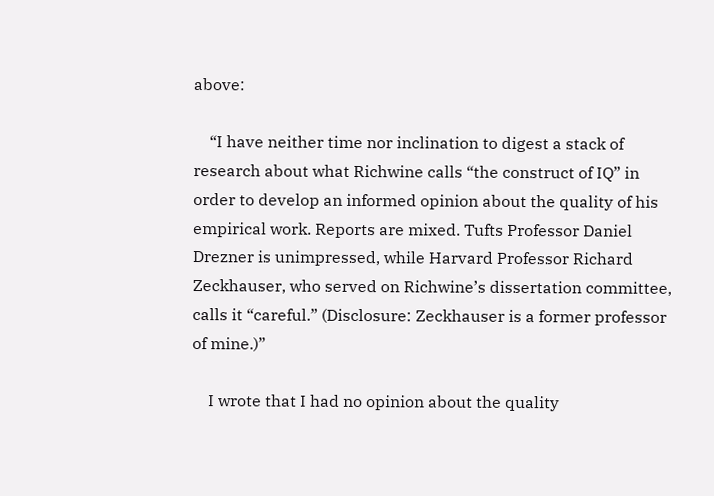above:

    “I have neither time nor inclination to digest a stack of research about what Richwine calls “the construct of IQ” in order to develop an informed opinion about the quality of his empirical work. Reports are mixed. Tufts Professor Daniel Drezner is unimpressed, while Harvard Professor Richard Zeckhauser, who served on Richwine’s dissertation committee, calls it “careful.” (Disclosure: Zeckhauser is a former professor of mine.)”

    I wrote that I had no opinion about the quality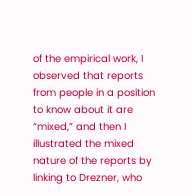of the empirical work, I observed that reports from people in a position to know about it are “mixed,” and then I illustrated the mixed nature of the reports by linking to Drezner, who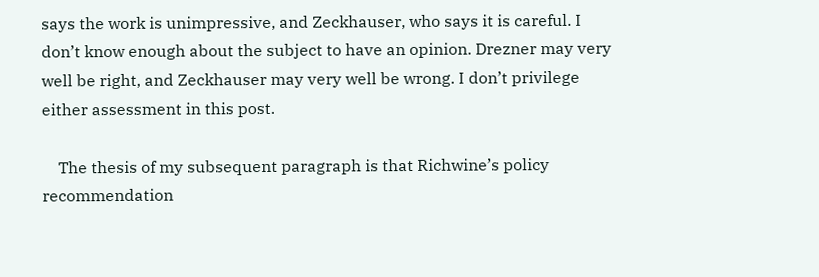says the work is unimpressive, and Zeckhauser, who says it is careful. I don’t know enough about the subject to have an opinion. Drezner may very well be right, and Zeckhauser may very well be wrong. I don’t privilege either assessment in this post.

    The thesis of my subsequent paragraph is that Richwine’s policy recommendation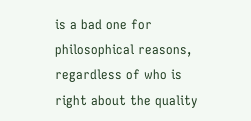is a bad one for philosophical reasons, regardless of who is right about the quality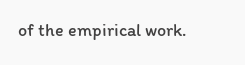of the empirical work.